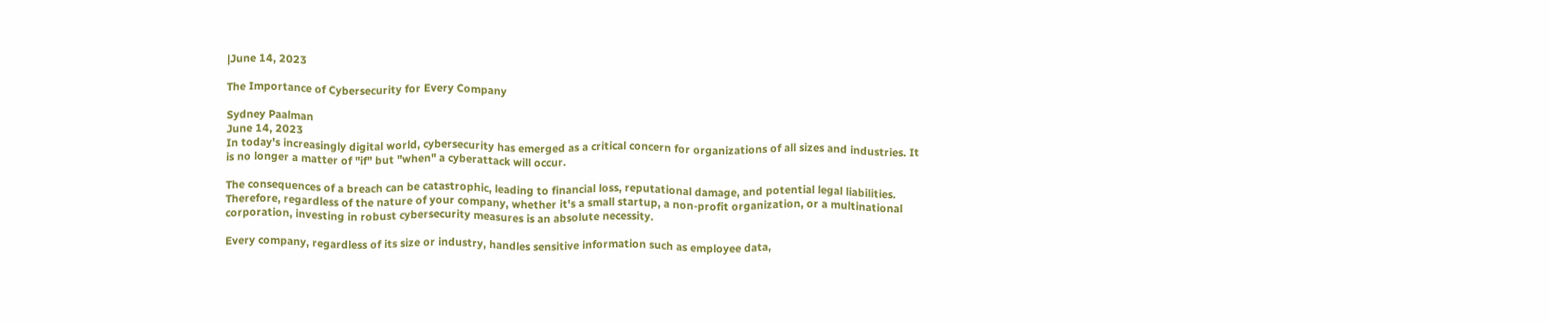|June 14, 2023

The Importance of Cybersecurity for Every Company

Sydney Paalman
June 14, 2023
In today's increasingly digital world, cybersecurity has emerged as a critical concern for organizations of all sizes and industries. It is no longer a matter of "if" but "when" a cyberattack will occur.

The consequences of a breach can be catastrophic, leading to financial loss, reputational damage, and potential legal liabilities. Therefore, regardless of the nature of your company, whether it's a small startup, a non-profit organization, or a multinational corporation, investing in robust cybersecurity measures is an absolute necessity.

Every company, regardless of its size or industry, handles sensitive information such as employee data,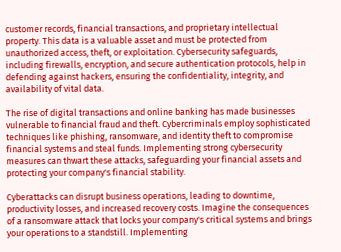customer records, financial transactions, and proprietary intellectual property. This data is a valuable asset and must be protected from unauthorized access, theft, or exploitation. Cybersecurity safeguards, including firewalls, encryption, and secure authentication protocols, help in defending against hackers, ensuring the confidentiality, integrity, and availability of vital data.

The rise of digital transactions and online banking has made businesses vulnerable to financial fraud and theft. Cybercriminals employ sophisticated techniques like phishing, ransomware, and identity theft to compromise financial systems and steal funds. Implementing strong cybersecurity measures can thwart these attacks, safeguarding your financial assets and protecting your company's financial stability.

Cyberattacks can disrupt business operations, leading to downtime, productivity losses, and increased recovery costs. Imagine the consequences of a ransomware attack that locks your company's critical systems and brings your operations to a standstill. Implementing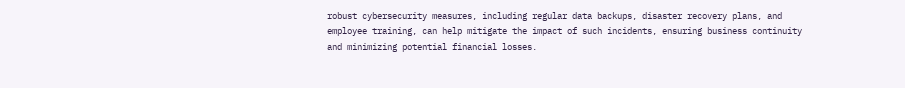robust cybersecurity measures, including regular data backups, disaster recovery plans, and employee training, can help mitigate the impact of such incidents, ensuring business continuity and minimizing potential financial losses.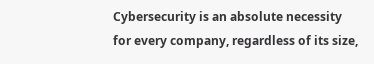Cybersecurity is an absolute necessity for every company, regardless of its size,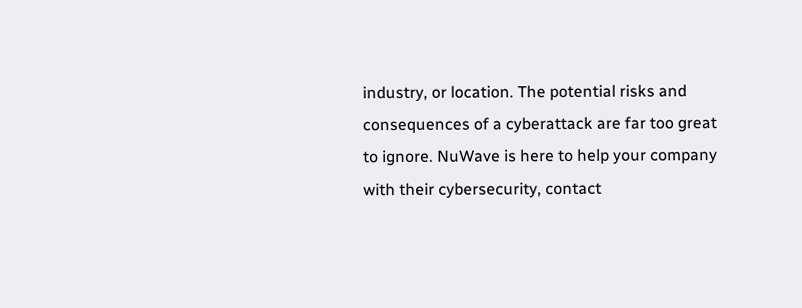industry, or location. The potential risks and consequences of a cyberattack are far too great to ignore. NuWave is here to help your company with their cybersecurity, contact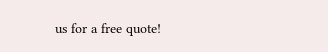us for a free quote!